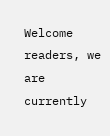Welcome readers, we are currently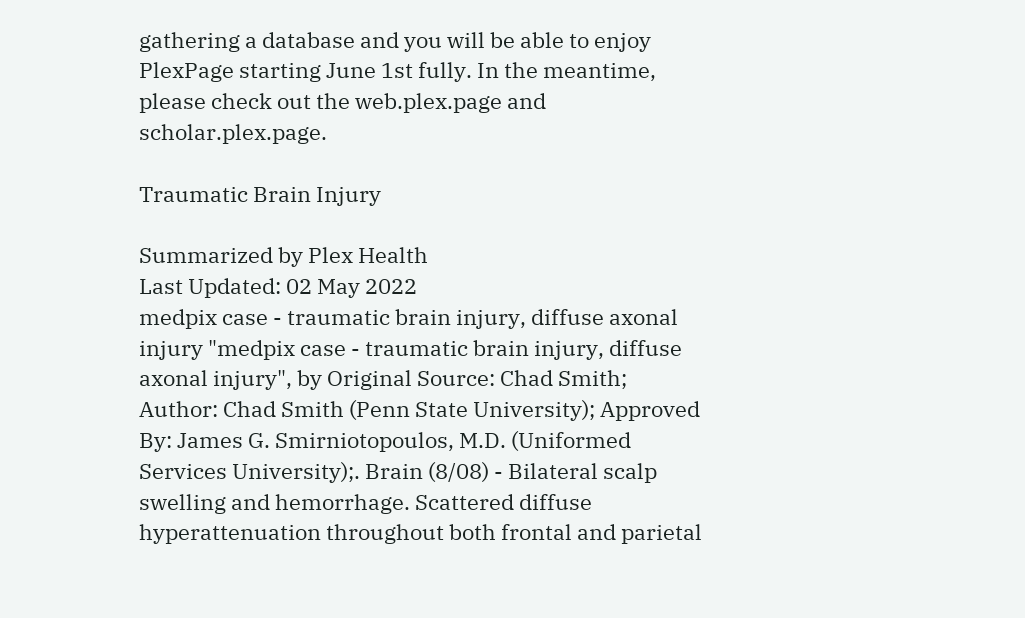gathering a database and you will be able to enjoy PlexPage starting June 1st fully. In the meantime, please check out the web.plex.page and scholar.plex.page.

Traumatic Brain Injury

Summarized by Plex Health
Last Updated: 02 May 2022
medpix case - traumatic brain injury, diffuse axonal injury "medpix case - traumatic brain injury, diffuse axonal injury", by Original Source: Chad Smith; Author: Chad Smith (Penn State University); Approved By: James G. Smirniotopoulos, M.D. (Uniformed Services University);. Brain (8/08) - Bilateral scalp swelling and hemorrhage. Scattered diffuse hyperattenuation throughout both frontal and parietal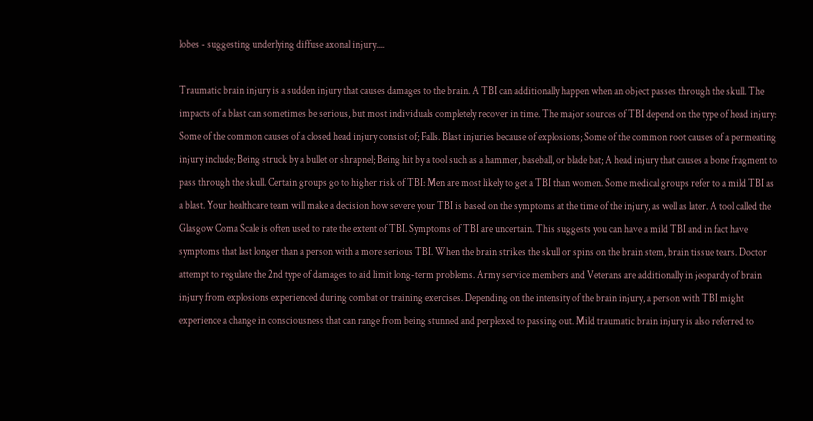lobes - suggesting underlying diffuse axonal injury....

Traumatic brain injury is a sudden injury that causes damages to the brain. A TBI can additionally happen when an object passes through the skull. The impacts of a blast can sometimes be serious, but most individuals completely recover in time. The major sources of TBI depend on the type of head injury: Some of the common causes of a closed head injury consist of; Falls. Blast injuries because of explosions; Some of the common root causes of a permeating injury include; Being struck by a bullet or shrapnel; Being hit by a tool such as a hammer, baseball, or blade bat; A head injury that causes a bone fragment to pass through the skull. Certain groups go to higher risk of TBI: Men are most likely to get a TBI than women. Some medical groups refer to a mild TBI as a blast. Your healthcare team will make a decision how severe your TBI is based on the symptoms at the time of the injury, as well as later. A tool called the Glasgow Coma Scale is often used to rate the extent of TBI. Symptoms of TBI are uncertain. This suggests you can have a mild TBI and in fact have symptoms that last longer than a person with a more serious TBI. When the brain strikes the skull or spins on the brain stem, brain tissue tears. Doctor attempt to regulate the 2nd type of damages to aid limit long-term problems. Army service members and Veterans are additionally in jeopardy of brain injury from explosions experienced during combat or training exercises. Depending on the intensity of the brain injury, a person with TBI might experience a change in consciousness that can range from being stunned and perplexed to passing out. Mild traumatic brain injury is also referred to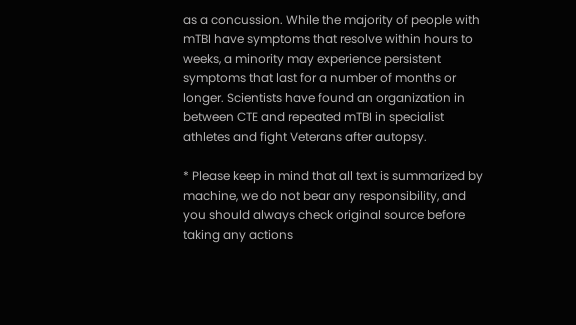as a concussion. While the majority of people with mTBI have symptoms that resolve within hours to weeks, a minority may experience persistent symptoms that last for a number of months or longer. Scientists have found an organization in between CTE and repeated mTBI in specialist athletes and fight Veterans after autopsy.

* Please keep in mind that all text is summarized by machine, we do not bear any responsibility, and you should always check original source before taking any actions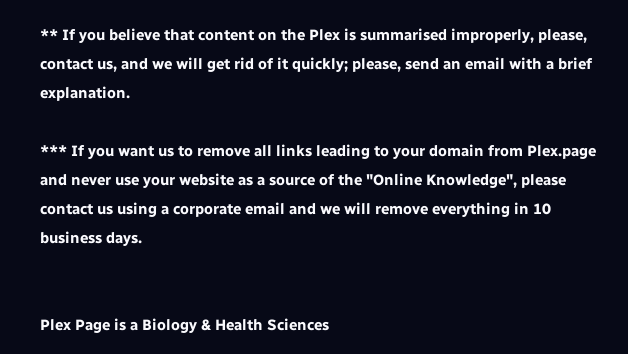** If you believe that content on the Plex is summarised improperly, please, contact us, and we will get rid of it quickly; please, send an email with a brief explanation.

*** If you want us to remove all links leading to your domain from Plex.page and never use your website as a source of the "Online Knowledge", please contact us using a corporate email and we will remove everything in 10 business days.


Plex Page is a Biology & Health Sciences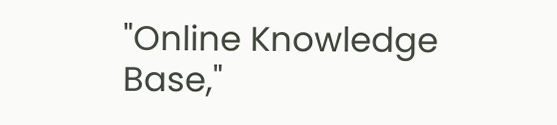"Online Knowledge Base,"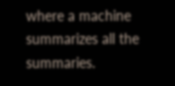where a machine summarizes all the summaries.